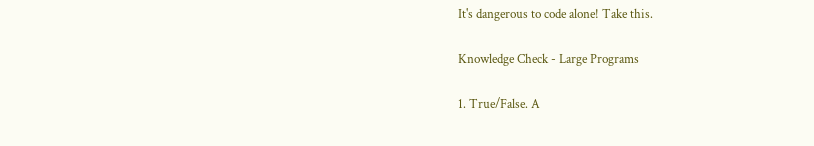It's dangerous to code alone! Take this.

Knowledge Check - Large Programs

1. True/False. A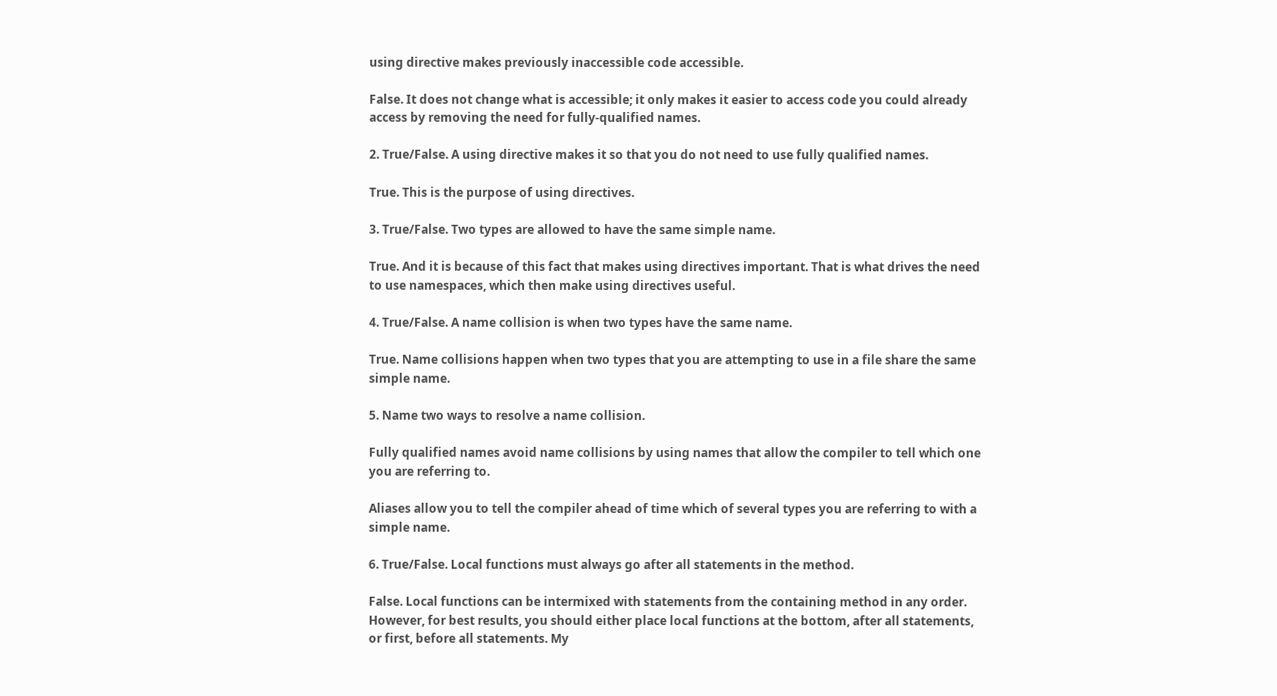using directive makes previously inaccessible code accessible.

False. It does not change what is accessible; it only makes it easier to access code you could already access by removing the need for fully-qualified names.

2. True/False. A using directive makes it so that you do not need to use fully qualified names.

True. This is the purpose of using directives.

3. True/False. Two types are allowed to have the same simple name.

True. And it is because of this fact that makes using directives important. That is what drives the need to use namespaces, which then make using directives useful.

4. True/False. A name collision is when two types have the same name.

True. Name collisions happen when two types that you are attempting to use in a file share the same simple name.

5. Name two ways to resolve a name collision.

Fully qualified names avoid name collisions by using names that allow the compiler to tell which one you are referring to.

Aliases allow you to tell the compiler ahead of time which of several types you are referring to with a simple name.

6. True/False. Local functions must always go after all statements in the method.

False. Local functions can be intermixed with statements from the containing method in any order. However, for best results, you should either place local functions at the bottom, after all statements, or first, before all statements. My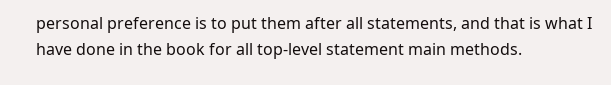personal preference is to put them after all statements, and that is what I have done in the book for all top-level statement main methods.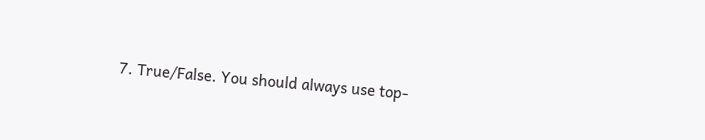7. True/False. You should always use top-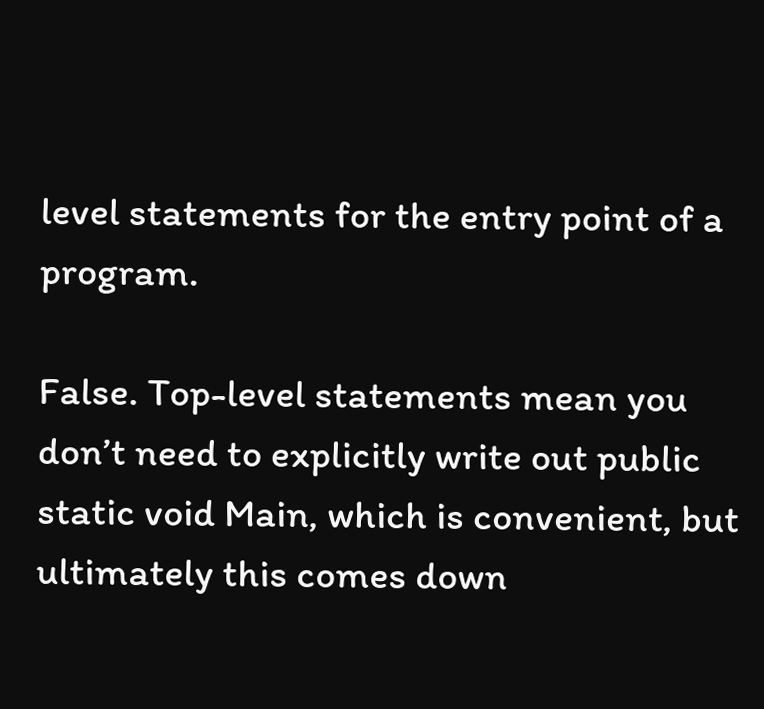level statements for the entry point of a program.

False. Top-level statements mean you don’t need to explicitly write out public static void Main, which is convenient, but ultimately this comes down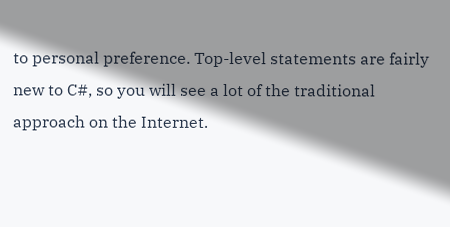to personal preference. Top-level statements are fairly new to C#, so you will see a lot of the traditional approach on the Internet.